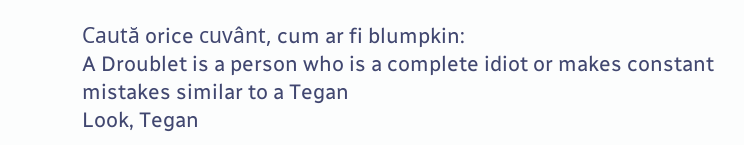Caută orice cuvânt, cum ar fi blumpkin:
A Droublet is a person who is a complete idiot or makes constant mistakes similar to a Tegan
Look, Tegan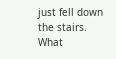just fell down the stairs. What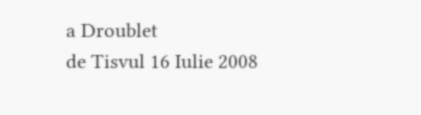a Droublet
de Tisvul 16 Iulie 2008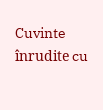Cuvinte înrudite cu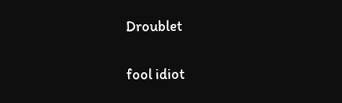Droublet

fool idiot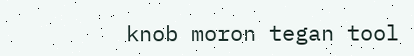knob moron tegan tool